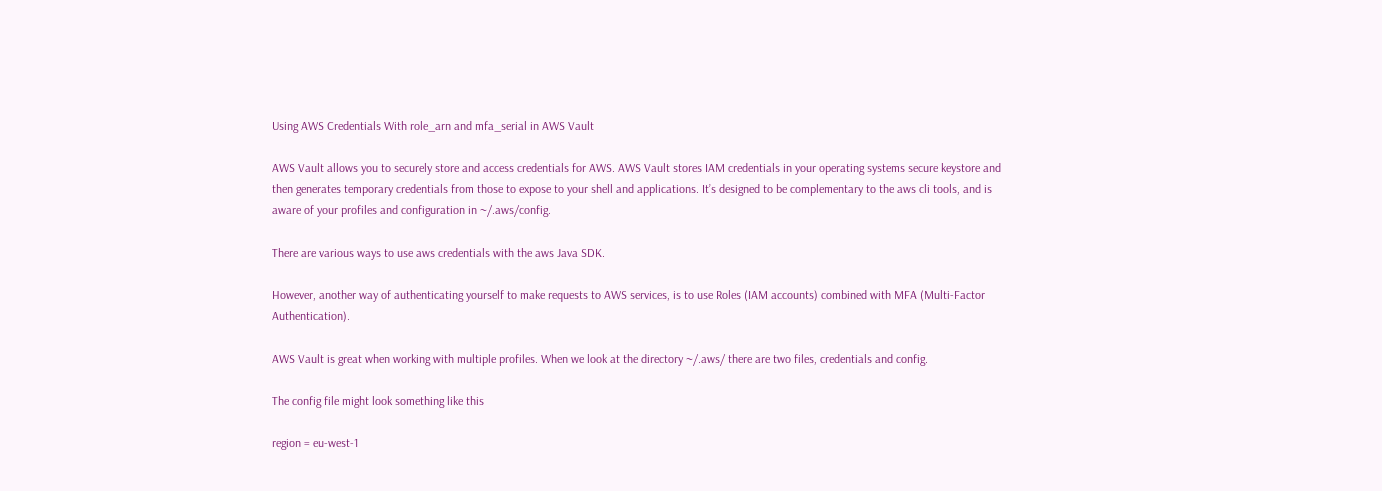Using AWS Credentials With role_arn and mfa_serial in AWS Vault

AWS Vault allows you to securely store and access credentials for AWS. AWS Vault stores IAM credentials in your operating systems secure keystore and then generates temporary credentials from those to expose to your shell and applications. It’s designed to be complementary to the aws cli tools, and is aware of your profiles and configuration in ~/.aws/config.

There are various ways to use aws credentials with the aws Java SDK.

However, another way of authenticating yourself to make requests to AWS services, is to use Roles (IAM accounts) combined with MFA (Multi-Factor Authentication).

AWS Vault is great when working with multiple profiles. When we look at the directory ~/.aws/ there are two files, credentials and config.

The config file might look something like this

region = eu-west-1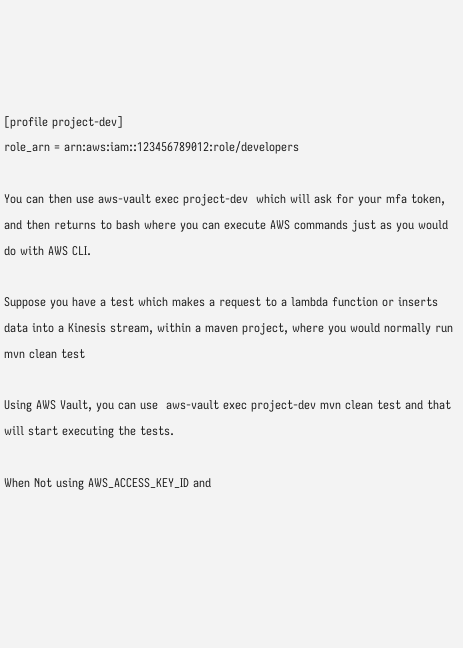[profile project-dev]
role_arn = arn:aws:iam::123456789012:role/developers

You can then use aws-vault exec project-dev  which will ask for your mfa token, and then returns to bash where you can execute AWS commands just as you would do with AWS CLI.

Suppose you have a test which makes a request to a lambda function or inserts data into a Kinesis stream, within a maven project, where you would normally run mvn clean test

Using AWS Vault, you can use  aws-vault exec project-dev mvn clean test and that will start executing the tests.

When Not using AWS_ACCESS_KEY_ID and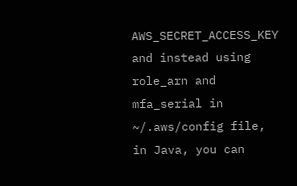AWS_SECRET_ACCESS_KEY and instead using role_arn and mfa_serial in ~/.aws/config file, in Java, you can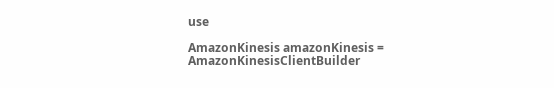use

AmazonKinesis amazonKinesis = AmazonKinesisClientBuilder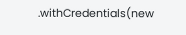.withCredentials(new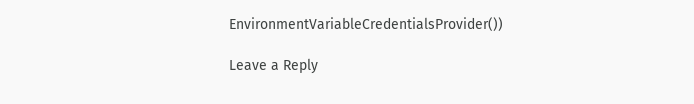EnvironmentVariableCredentialsProvider())

Leave a Reply